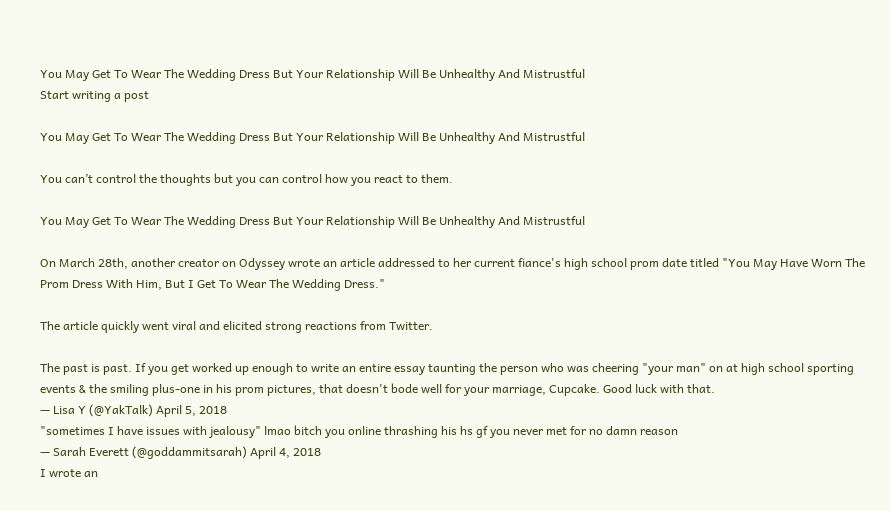You May Get To Wear The Wedding Dress But Your Relationship Will Be Unhealthy And Mistrustful
Start writing a post

You May Get To Wear The Wedding Dress But Your Relationship Will Be Unhealthy And Mistrustful

You can’t control the thoughts but you can control how you react to them.

You May Get To Wear The Wedding Dress But Your Relationship Will Be Unhealthy And Mistrustful

On March 28th, another creator on Odyssey wrote an article addressed to her current fiance's high school prom date titled "You May Have Worn The Prom Dress With Him, But I Get To Wear The Wedding Dress."

The article quickly went viral and elicited strong reactions from Twitter.

The past is past. If you get worked up enough to write an entire essay taunting the person who was cheering "your man" on at high school sporting events & the smiling plus-one in his prom pictures, that doesn't bode well for your marriage, Cupcake. Good luck with that.
— Lisa Y (@YakTalk) April 5, 2018
"sometimes I have issues with jealousy" lmao bitch you online thrashing his hs gf you never met for no damn reason
— Sarah Everett (@goddammitsarah) April 4, 2018
I wrote an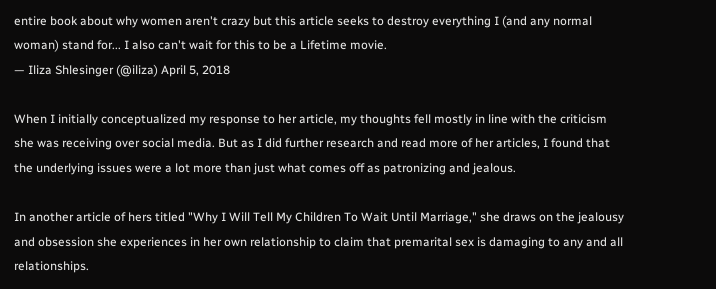entire book about why women aren't crazy but this article seeks to destroy everything I (and any normal woman) stand for... I also can't wait for this to be a Lifetime movie.
— Iliza Shlesinger (@iliza) April 5, 2018

When I initially conceptualized my response to her article, my thoughts fell mostly in line with the criticism she was receiving over social media. But as I did further research and read more of her articles, I found that the underlying issues were a lot more than just what comes off as patronizing and jealous.

In another article of hers titled "Why I Will Tell My Children To Wait Until Marriage," she draws on the jealousy and obsession she experiences in her own relationship to claim that premarital sex is damaging to any and all relationships.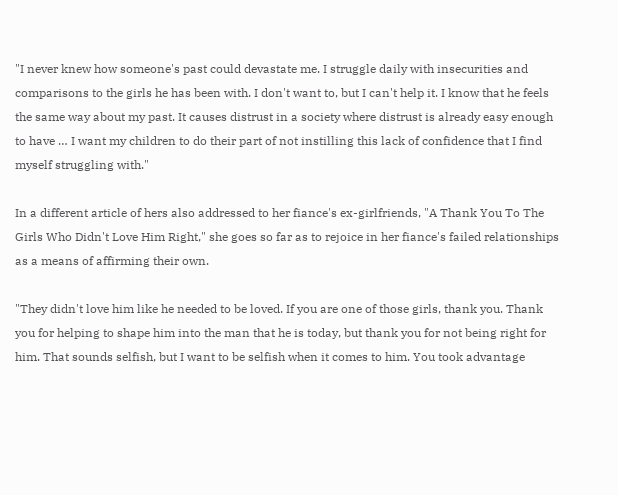"I never knew how someone's past could devastate me. I struggle daily with insecurities and comparisons to the girls he has been with. I don't want to, but I can't help it. I know that he feels the same way about my past. It causes distrust in a society where distrust is already easy enough to have … I want my children to do their part of not instilling this lack of confidence that I find myself struggling with."

In a different article of hers also addressed to her fiance's ex-girlfriends, "A Thank You To The Girls Who Didn't Love Him Right," she goes so far as to rejoice in her fiance's failed relationships as a means of affirming their own.

"They didn't love him like he needed to be loved. If you are one of those girls, thank you. Thank you for helping to shape him into the man that he is today, but thank you for not being right for him. That sounds selfish, but I want to be selfish when it comes to him. You took advantage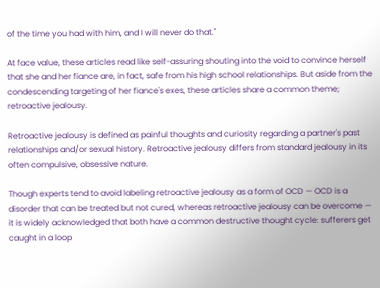of the time you had with him, and I will never do that."

At face value, these articles read like self-assuring shouting into the void to convince herself that she and her fiance are, in fact, safe from his high school relationships. But aside from the condescending targeting of her fiance's exes, these articles share a common theme; retroactive jealousy.

Retroactive jealousy is defined as painful thoughts and curiosity regarding a partner's past relationships and/or sexual history. Retroactive jealousy differs from standard jealousy in its often compulsive, obsessive nature.

Though experts tend to avoid labeling retroactive jealousy as a form of OCD — OCD is a disorder that can be treated but not cured, whereas retroactive jealousy can be overcome — it is widely acknowledged that both have a common destructive thought cycle: sufferers get caught in a loop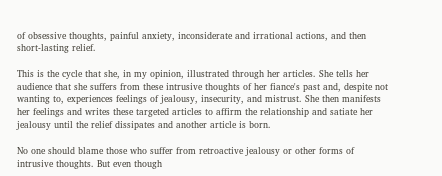of obsessive thoughts, painful anxiety, inconsiderate and irrational actions, and then short-lasting relief.

This is the cycle that she, in my opinion, illustrated through her articles. She tells her audience that she suffers from these intrusive thoughts of her fiance's past and, despite not wanting to, experiences feelings of jealousy, insecurity, and mistrust. She then manifests her feelings and writes these targeted articles to affirm the relationship and satiate her jealousy until the relief dissipates and another article is born.

No one should blame those who suffer from retroactive jealousy or other forms of intrusive thoughts. But even though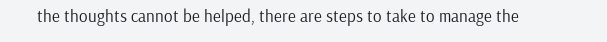the thoughts cannot be helped, there are steps to take to manage the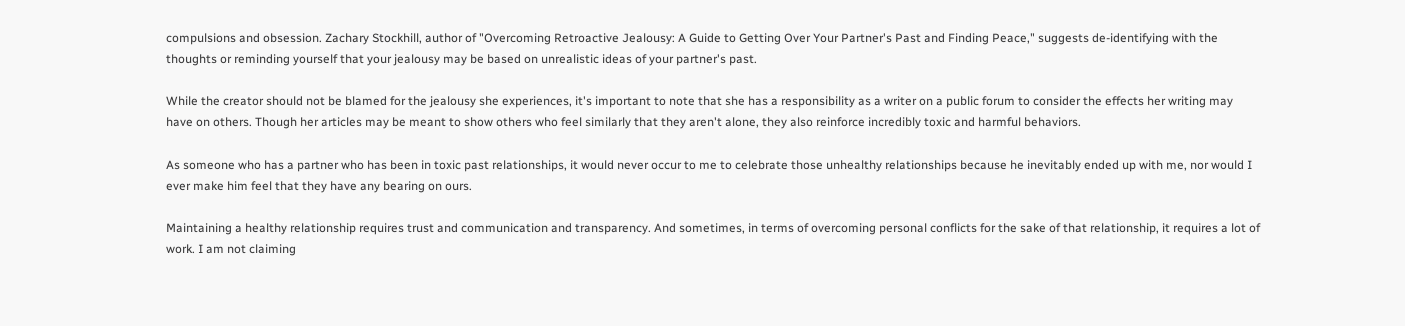compulsions and obsession. Zachary Stockhill, author of "Overcoming Retroactive Jealousy: A Guide to Getting Over Your Partner's Past and Finding Peace," suggests de-identifying with the thoughts or reminding yourself that your jealousy may be based on unrealistic ideas of your partner's past.

While the creator should not be blamed for the jealousy she experiences, it's important to note that she has a responsibility as a writer on a public forum to consider the effects her writing may have on others. Though her articles may be meant to show others who feel similarly that they aren't alone, they also reinforce incredibly toxic and harmful behaviors.

As someone who has a partner who has been in toxic past relationships, it would never occur to me to celebrate those unhealthy relationships because he inevitably ended up with me, nor would I ever make him feel that they have any bearing on ours.

Maintaining a healthy relationship requires trust and communication and transparency. And sometimes, in terms of overcoming personal conflicts for the sake of that relationship, it requires a lot of work. I am not claiming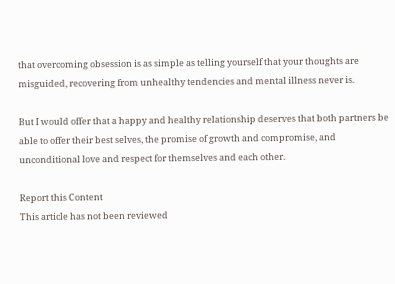that overcoming obsession is as simple as telling yourself that your thoughts are misguided, recovering from unhealthy tendencies and mental illness never is.

But I would offer that a happy and healthy relationship deserves that both partners be able to offer their best selves, the promise of growth and compromise, and unconditional love and respect for themselves and each other.

Report this Content
This article has not been reviewed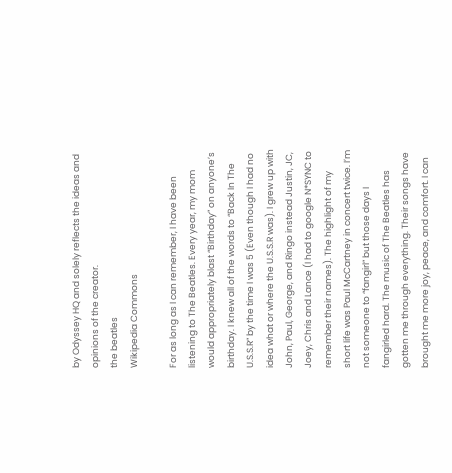by Odyssey HQ and solely reflects the ideas and opinions of the creator.
the beatles
Wikipedia Commons

For as long as I can remember, I have been listening to The Beatles. Every year, my mom would appropriately blast “Birthday” on anyone’s birthday. I knew all of the words to “Back In The U.S.S.R” by the time I was 5 (Even though I had no idea what or where the U.S.S.R was). I grew up with John, Paul, George, and Ringo instead Justin, JC, Joey, Chris and Lance (I had to google N*SYNC to remember their names). The highlight of my short life was Paul McCartney in concert twice. I’m not someone to “fangirl” but those days I fangirled hard. The music of The Beatles has gotten me through everything. Their songs have brought me more joy, peace, and comfort. I can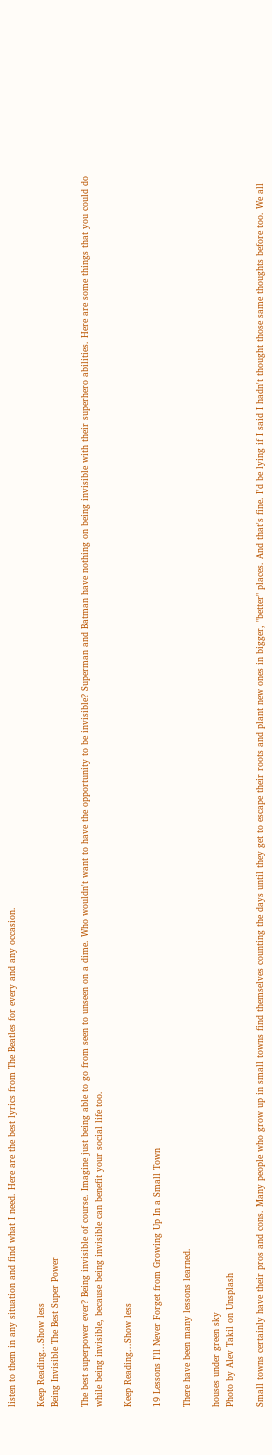listen to them in any situation and find what I need. Here are the best lyrics from The Beatles for every and any occasion.

Keep Reading...Show less
Being Invisible The Best Super Power

The best superpower ever? Being invisible of course. Imagine just being able to go from seen to unseen on a dime. Who wouldn't want to have the opportunity to be invisible? Superman and Batman have nothing on being invisible with their superhero abilities. Here are some things that you could do while being invisible, because being invisible can benefit your social life too.

Keep Reading...Show less

19 Lessons I'll Never Forget from Growing Up In a Small Town

There have been many lessons learned.

houses under green sky
Photo by Alev Takil on Unsplash

Small towns certainly have their pros and cons. Many people who grow up in small towns find themselves counting the days until they get to escape their roots and plant new ones in bigger, "better" places. And that's fine. I'd be lying if I said I hadn't thought those same thoughts before too. We all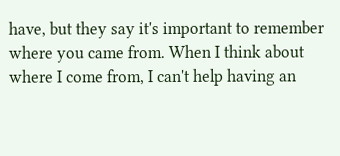have, but they say it's important to remember where you came from. When I think about where I come from, I can't help having an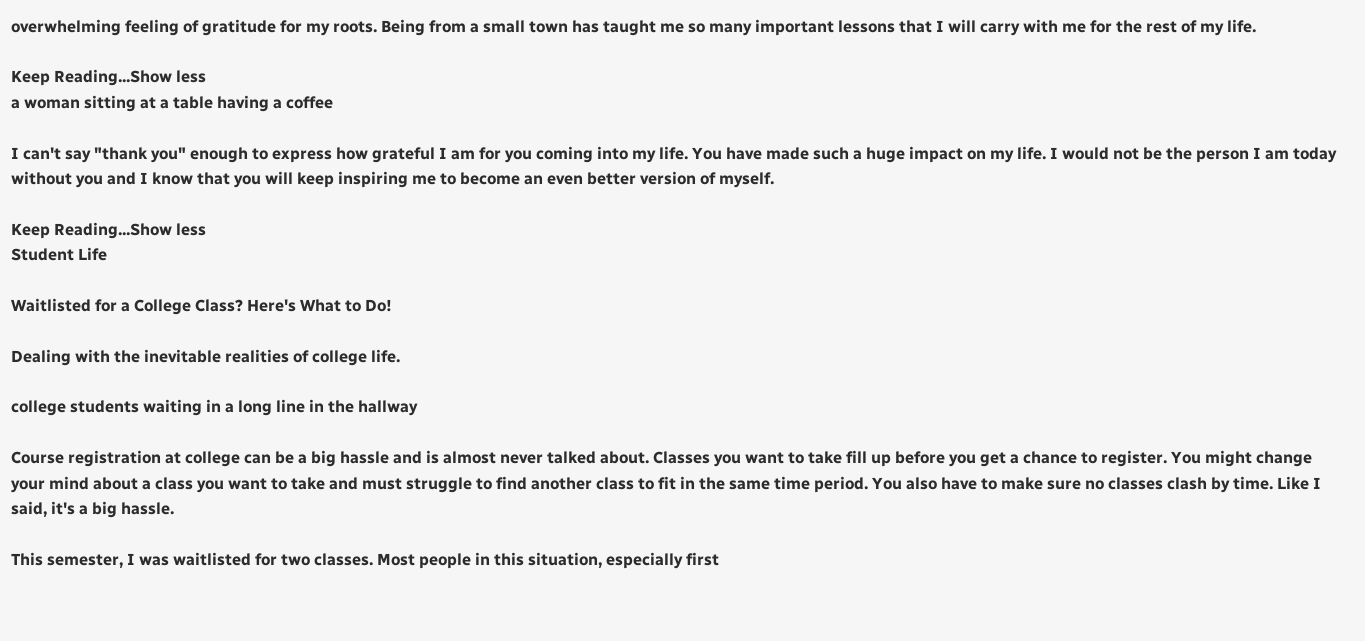overwhelming feeling of gratitude for my roots. Being from a small town has taught me so many important lessons that I will carry with me for the rest of my life.

Keep Reading...Show less
a woman sitting at a table having a coffee

I can't say "thank you" enough to express how grateful I am for you coming into my life. You have made such a huge impact on my life. I would not be the person I am today without you and I know that you will keep inspiring me to become an even better version of myself.

Keep Reading...Show less
Student Life

Waitlisted for a College Class? Here's What to Do!

Dealing with the inevitable realities of college life.

college students waiting in a long line in the hallway

Course registration at college can be a big hassle and is almost never talked about. Classes you want to take fill up before you get a chance to register. You might change your mind about a class you want to take and must struggle to find another class to fit in the same time period. You also have to make sure no classes clash by time. Like I said, it's a big hassle.

This semester, I was waitlisted for two classes. Most people in this situation, especially first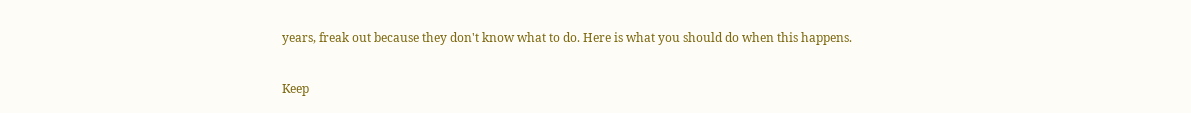years, freak out because they don't know what to do. Here is what you should do when this happens.

Keep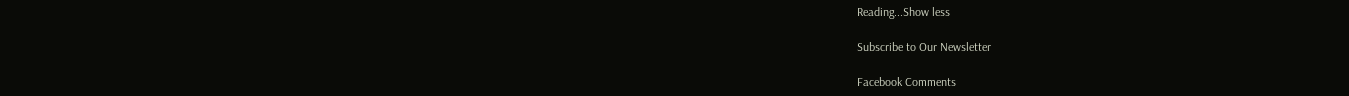Reading...Show less

Subscribe to Our Newsletter

Facebook Comments